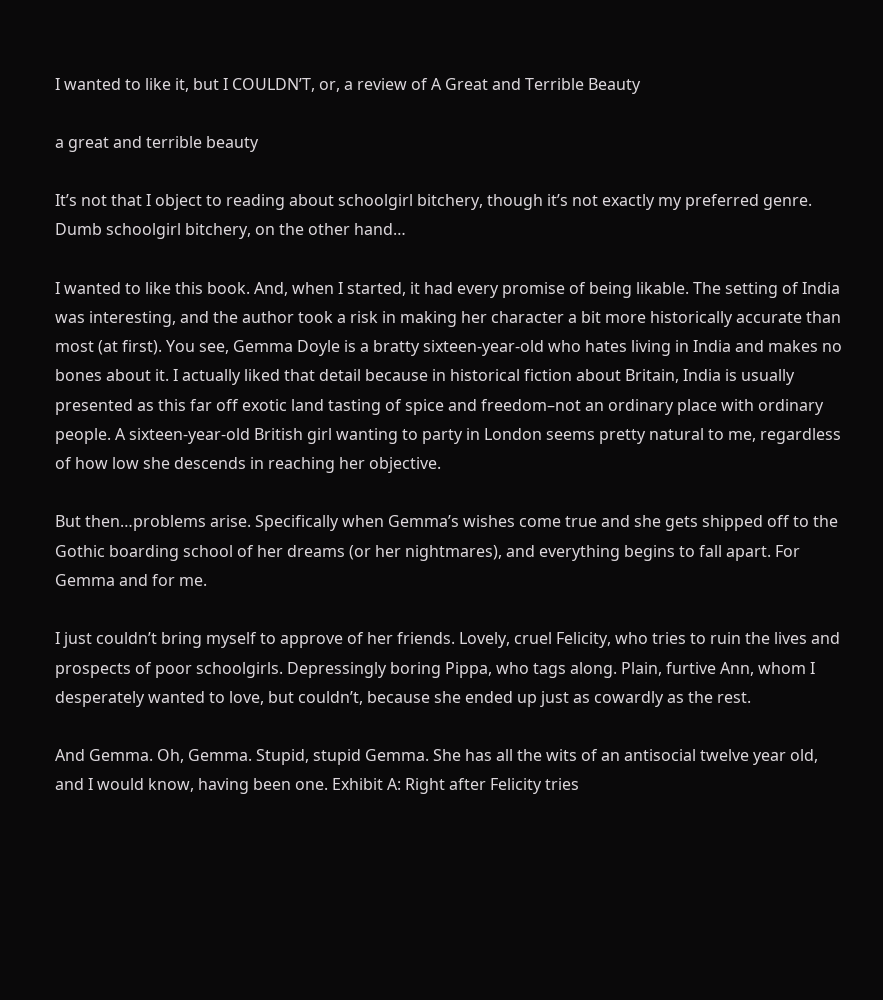I wanted to like it, but I COULDN’T, or, a review of A Great and Terrible Beauty

a great and terrible beauty

It’s not that I object to reading about schoolgirl bitchery, though it’s not exactly my preferred genre. Dumb schoolgirl bitchery, on the other hand…

I wanted to like this book. And, when I started, it had every promise of being likable. The setting of India was interesting, and the author took a risk in making her character a bit more historically accurate than most (at first). You see, Gemma Doyle is a bratty sixteen-year-old who hates living in India and makes no bones about it. I actually liked that detail because in historical fiction about Britain, India is usually presented as this far off exotic land tasting of spice and freedom–not an ordinary place with ordinary people. A sixteen-year-old British girl wanting to party in London seems pretty natural to me, regardless of how low she descends in reaching her objective.

But then…problems arise. Specifically when Gemma’s wishes come true and she gets shipped off to the Gothic boarding school of her dreams (or her nightmares), and everything begins to fall apart. For Gemma and for me.

I just couldn’t bring myself to approve of her friends. Lovely, cruel Felicity, who tries to ruin the lives and prospects of poor schoolgirls. Depressingly boring Pippa, who tags along. Plain, furtive Ann, whom I desperately wanted to love, but couldn’t, because she ended up just as cowardly as the rest.

And Gemma. Oh, Gemma. Stupid, stupid Gemma. She has all the wits of an antisocial twelve year old, and I would know, having been one. Exhibit A: Right after Felicity tries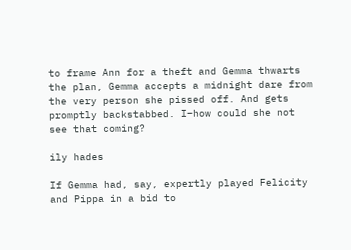to frame Ann for a theft and Gemma thwarts the plan, Gemma accepts a midnight dare from the very person she pissed off. And gets promptly backstabbed. I–how could she not see that coming?

ily hades

If Gemma had, say, expertly played Felicity and Pippa in a bid to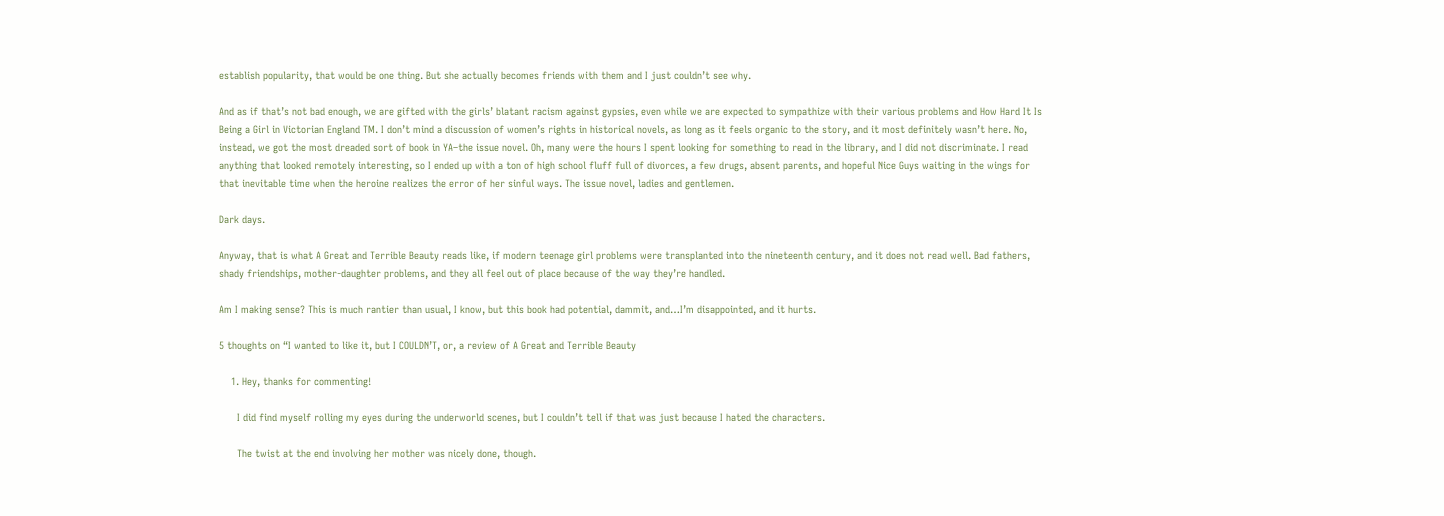establish popularity, that would be one thing. But she actually becomes friends with them and I just couldn’t see why.

And as if that’s not bad enough, we are gifted with the girls’ blatant racism against gypsies, even while we are expected to sympathize with their various problems and How Hard It Is Being a Girl in Victorian England TM. I don’t mind a discussion of women’s rights in historical novels, as long as it feels organic to the story, and it most definitely wasn’t here. No, instead, we got the most dreaded sort of book in YA–the issue novel. Oh, many were the hours I spent looking for something to read in the library, and I did not discriminate. I read anything that looked remotely interesting, so I ended up with a ton of high school fluff full of divorces, a few drugs, absent parents, and hopeful Nice Guys waiting in the wings for that inevitable time when the heroine realizes the error of her sinful ways. The issue novel, ladies and gentlemen.

Dark days.

Anyway, that is what A Great and Terrible Beauty reads like, if modern teenage girl problems were transplanted into the nineteenth century, and it does not read well. Bad fathers, shady friendships, mother-daughter problems, and they all feel out of place because of the way they’re handled.

Am I making sense? This is much rantier than usual, I know, but this book had potential, dammit, and…I’m disappointed, and it hurts.

5 thoughts on “I wanted to like it, but I COULDN’T, or, a review of A Great and Terrible Beauty

    1. Hey, thanks for commenting!

      I did find myself rolling my eyes during the underworld scenes, but I couldn’t tell if that was just because I hated the characters.

      The twist at the end involving her mother was nicely done, though.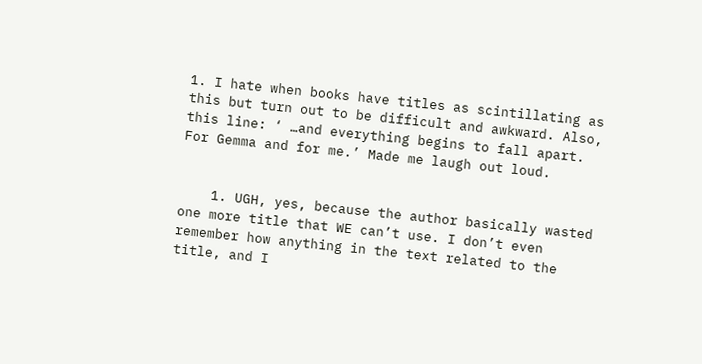1. I hate when books have titles as scintillating as this but turn out to be difficult and awkward. Also, this line: ‘ …and everything begins to fall apart. For Gemma and for me.’ Made me laugh out loud.


    1. UGH, yes, because the author basically wasted one more title that WE can’t use. I don’t even remember how anything in the text related to the title, and I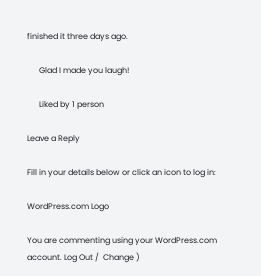finished it three days ago.

      Glad I made you laugh!

      Liked by 1 person

Leave a Reply

Fill in your details below or click an icon to log in:

WordPress.com Logo

You are commenting using your WordPress.com account. Log Out /  Change )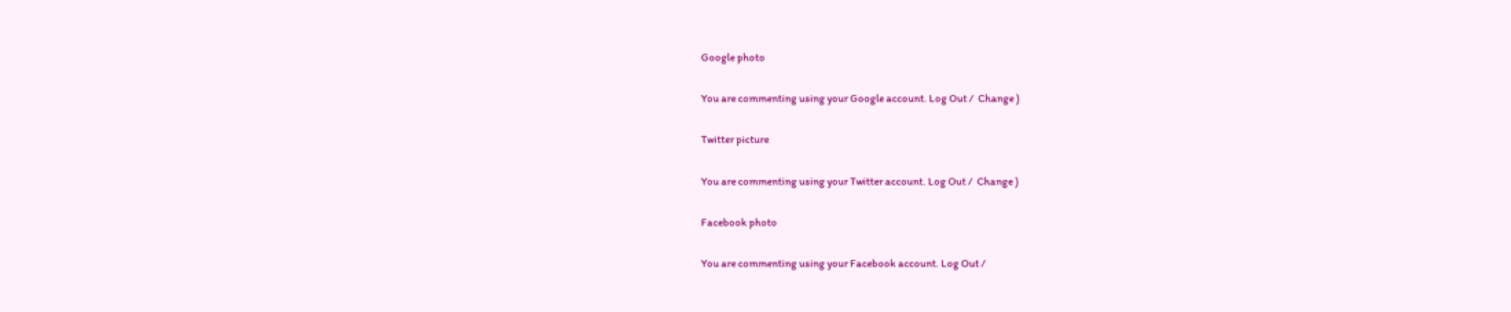Google photo

You are commenting using your Google account. Log Out /  Change )

Twitter picture

You are commenting using your Twitter account. Log Out /  Change )

Facebook photo

You are commenting using your Facebook account. Log Out /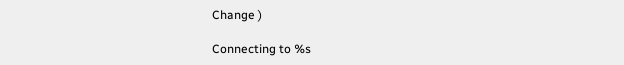Change )

Connecting to %s